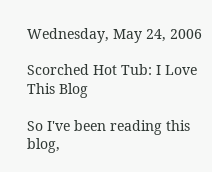Wednesday, May 24, 2006

Scorched Hot Tub: I Love This Blog

So I've been reading this blog,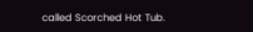called Scorched Hot Tub.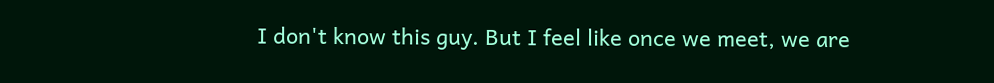I don't know this guy. But I feel like once we meet, we are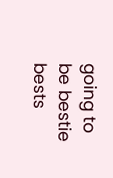going to be bestie bests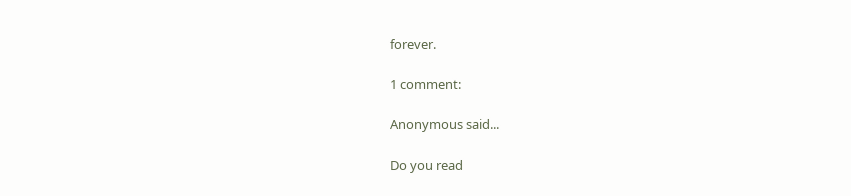forever.

1 comment:

Anonymous said...

Do you read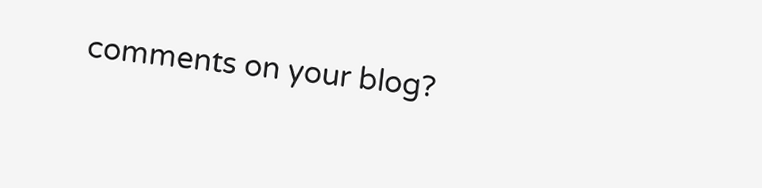comments on your blog?